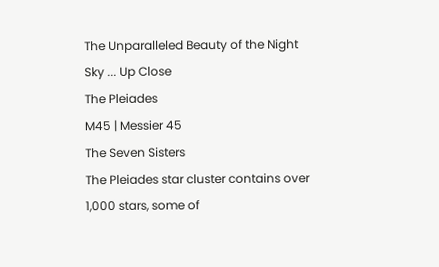The Unparalleled Beauty of the Night Sky ... Up Close
The Pleiades
M45 | Messier 45
The Seven Sisters
The Pleiades star cluster contains over 1,000 stars, some of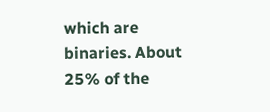which are binaries. About 25% of the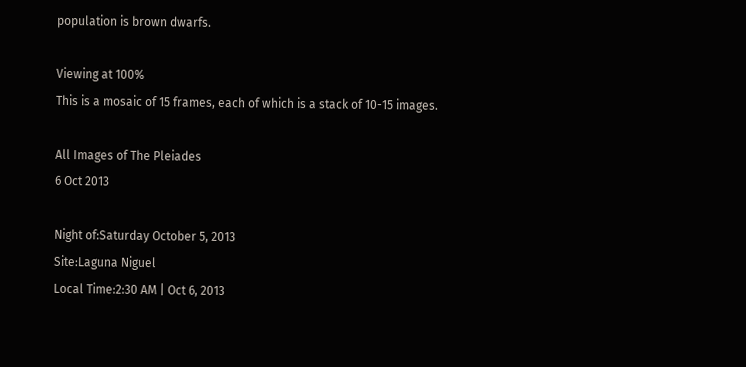population is brown dwarfs.

Viewing at 100%
This is a mosaic of 15 frames, each of which is a stack of 10-15 images.

All Images of The Pleiades
6 Oct 2013

Night of:Saturday October 5, 2013
Site:Laguna Niguel
Local Time:2:30 AM | Oct 6, 2013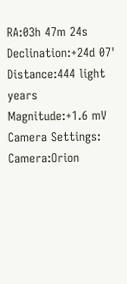RA:03h 47m 24s
Declination:+24d 07'
Distance:444 light years
Magnitude:+1.6 mV
Camera Settings:
Camera:Orion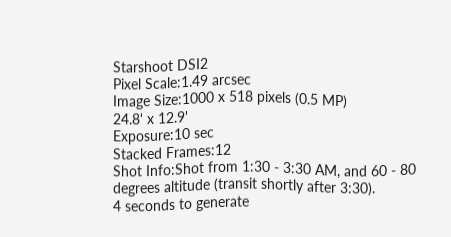Starshoot DSI2
Pixel Scale:1.49 arcsec
Image Size:1000 x 518 pixels (0.5 MP)
24.8' x 12.9'
Exposure:10 sec
Stacked Frames:12
Shot Info:Shot from 1:30 - 3:30 AM, and 60 - 80 degrees altitude (transit shortly after 3:30).
4 seconds to generate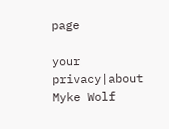page

your privacy|about Myke Wolf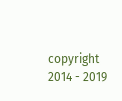copyright 2014 - 2019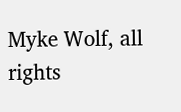Myke Wolf, all rights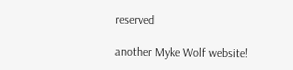reserved

another Myke Wolf website!